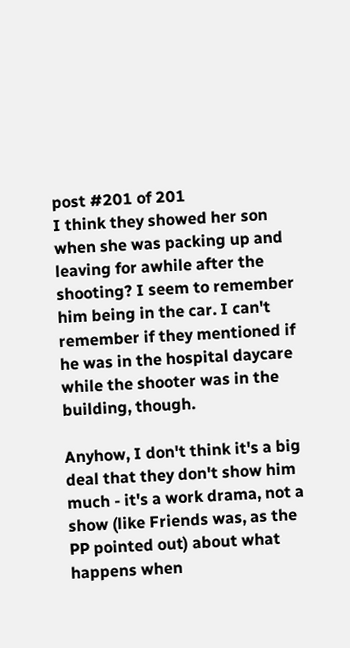post #201 of 201
I think they showed her son when she was packing up and leaving for awhile after the shooting? I seem to remember him being in the car. I can't remember if they mentioned if he was in the hospital daycare while the shooter was in the building, though.

Anyhow, I don't think it's a big deal that they don't show him much - it's a work drama, not a show (like Friends was, as the PP pointed out) about what happens when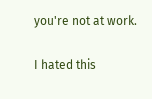you're not at work.

I hated this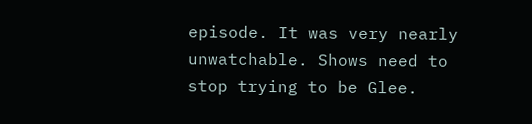episode. It was very nearly unwatchable. Shows need to stop trying to be Glee.